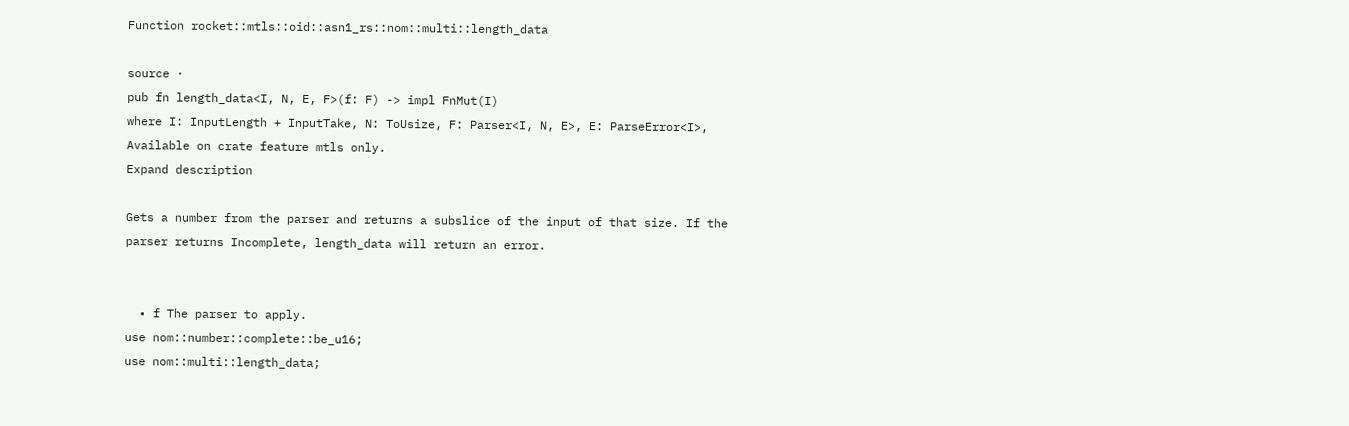Function rocket::mtls::oid::asn1_rs::nom::multi::length_data

source ·
pub fn length_data<I, N, E, F>(f: F) -> impl FnMut(I)
where I: InputLength + InputTake, N: ToUsize, F: Parser<I, N, E>, E: ParseError<I>,
Available on crate feature mtls only.
Expand description

Gets a number from the parser and returns a subslice of the input of that size. If the parser returns Incomplete, length_data will return an error.


  • f The parser to apply.
use nom::number::complete::be_u16;
use nom::multi::length_data;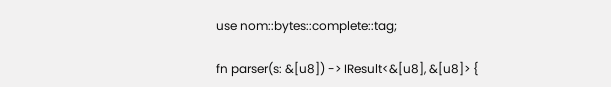use nom::bytes::complete::tag;

fn parser(s: &[u8]) -> IResult<&[u8], &[u8]> {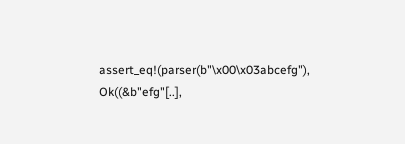assert_eq!(parser(b"\x00\x03abcefg"), Ok((&b"efg"[..],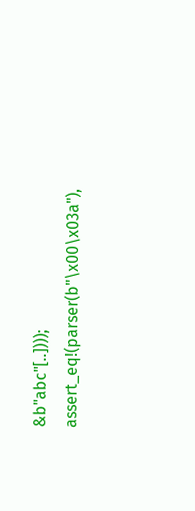&b"abc"[..])));
assert_eq!(parser(b"\x00\x03a"),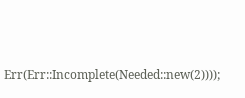Err(Err::Incomplete(Needed::new(2))));